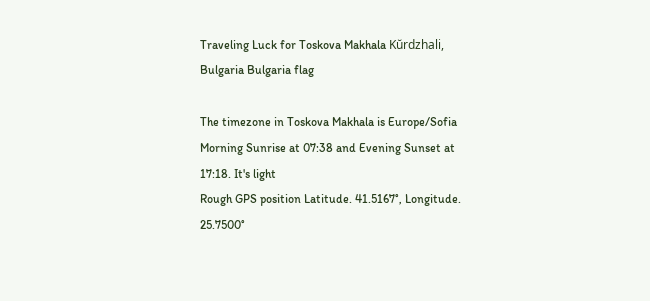Traveling Luck for Toskova Makhala Kŭrdzhali, Bulgaria Bulgaria flag

The timezone in Toskova Makhala is Europe/Sofia
Morning Sunrise at 07:38 and Evening Sunset at 17:18. It's light
Rough GPS position Latitude. 41.5167°, Longitude. 25.7500°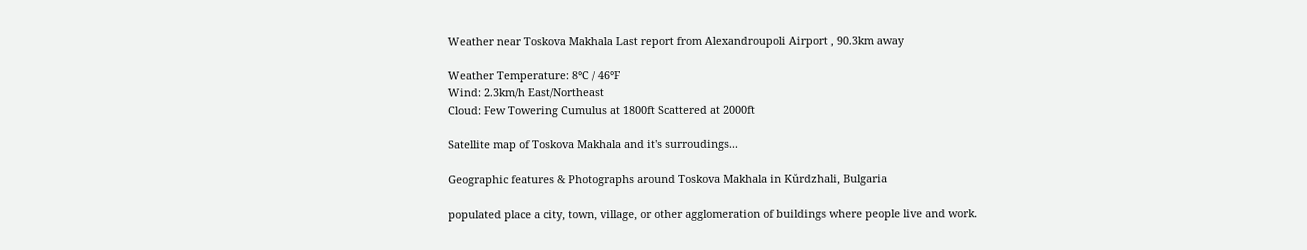Weather near Toskova Makhala Last report from Alexandroupoli Airport , 90.3km away

Weather Temperature: 8°C / 46°F
Wind: 2.3km/h East/Northeast
Cloud: Few Towering Cumulus at 1800ft Scattered at 2000ft

Satellite map of Toskova Makhala and it's surroudings...

Geographic features & Photographs around Toskova Makhala in Kŭrdzhali, Bulgaria

populated place a city, town, village, or other agglomeration of buildings where people live and work.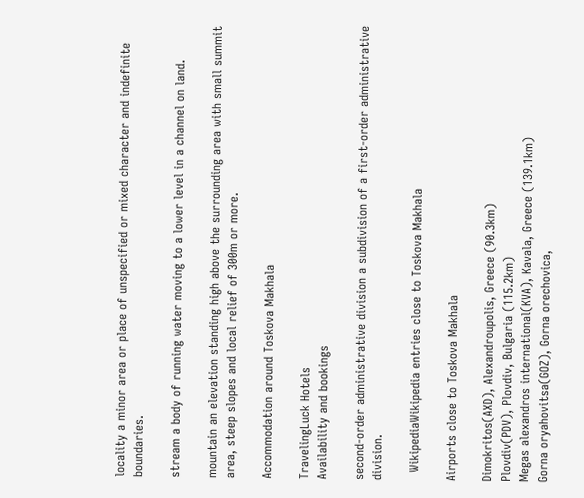locality a minor area or place of unspecified or mixed character and indefinite boundaries.

stream a body of running water moving to a lower level in a channel on land.

mountain an elevation standing high above the surrounding area with small summit area, steep slopes and local relief of 300m or more.

Accommodation around Toskova Makhala

TravelingLuck Hotels
Availability and bookings

second-order administrative division a subdivision of a first-order administrative division.

  WikipediaWikipedia entries close to Toskova Makhala

Airports close to Toskova Makhala

Dimokritos(AXD), Alexandroupolis, Greece (90.3km)
Plovdiv(PDV), Plovdiv, Bulgaria (115.2km)
Megas alexandros international(KVA), Kavala, Greece (139.1km)
Gorna oryahovitsa(GOZ), Gorna orechovica,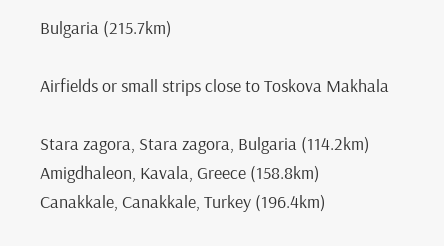Bulgaria (215.7km)

Airfields or small strips close to Toskova Makhala

Stara zagora, Stara zagora, Bulgaria (114.2km)
Amigdhaleon, Kavala, Greece (158.8km)
Canakkale, Canakkale, Turkey (196.4km)